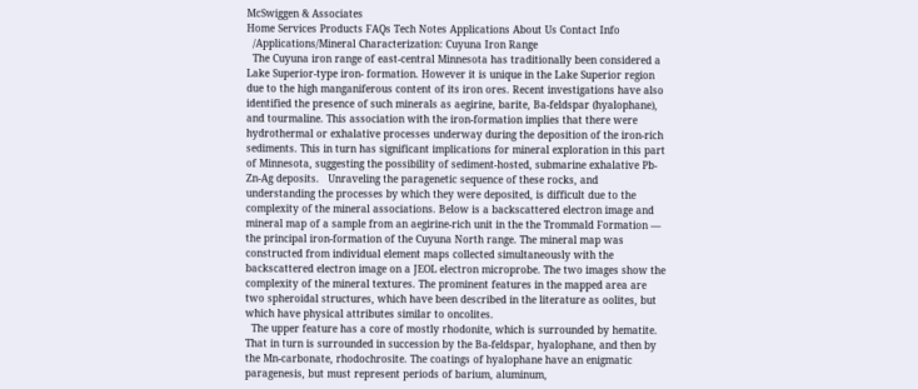McSwiggen & Associates
Home Services Products FAQs Tech Notes Applications About Us Contact Info
  /Applications/Mineral Characterization: Cuyuna Iron Range
  The Cuyuna iron range of east-central Minnesota has traditionally been considered a Lake Superior-type iron- formation. However it is unique in the Lake Superior region due to the high manganiferous content of its iron ores. Recent investigations have also identified the presence of such minerals as aegirine, barite, Ba-feldspar (hyalophane), and tourmaline. This association with the iron-formation implies that there were hydrothermal or exhalative processes underway during the deposition of the iron-rich sediments. This in turn has significant implications for mineral exploration in this part of Minnesota, suggesting the possibility of sediment-hosted, submarine exhalative Pb-Zn-Ag deposits.   Unraveling the paragenetic sequence of these rocks, and understanding the processes by which they were deposited, is difficult due to the complexity of the mineral associations. Below is a backscattered electron image and mineral map of a sample from an aegirine-rich unit in the the Trommald Formation — the principal iron-formation of the Cuyuna North range. The mineral map was constructed from individual element maps collected simultaneously with the backscattered electron image on a JEOL electron microprobe. The two images show the complexity of the mineral textures. The prominent features in the mapped area are two spheroidal structures, which have been described in the literature as oolites, but which have physical attributes similar to oncolites.
  The upper feature has a core of mostly rhodonite, which is surrounded by hematite. That in turn is surrounded in succession by the Ba-feldspar, hyalophane, and then by the Mn-carbonate, rhodochrosite. The coatings of hyalophane have an enigmatic paragenesis, but must represent periods of barium, aluminum,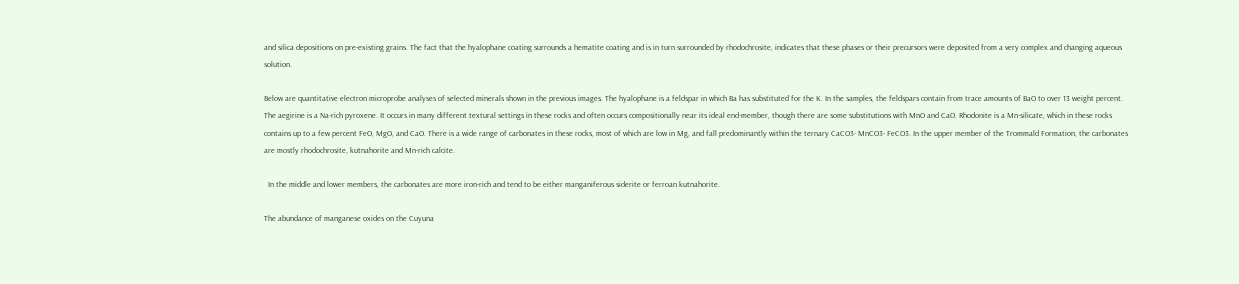and silica depositions on pre-existing grains. The fact that the hyalophane coating surrounds a hematite coating and is in turn surrounded by rhodochrosite, indicates that these phases or their precursors were deposited from a very complex and changing aqueous solution.

Below are quantitative electron microprobe analyses of selected minerals shown in the previous images. The hyalophane is a feldspar in which Ba has substituted for the K. In the samples, the feldspars contain from trace amounts of BaO to over 13 weight percent. The aegirine is a Na-rich pyroxene. It occurs in many different textural settings in these rocks and often occurs compositionally near its ideal end-member, though there are some substitutions with MnO and CaO. Rhodonite is a Mn-silicate, which in these rocks contains up to a few percent FeO, MgO, and CaO. There is a wide range of carbonates in these rocks, most of which are low in Mg, and fall predominantly within the ternary CaCO3- MnCO3- FeCO3. In the upper member of the Trommald Formation, the carbonates are mostly rhodochrosite, kutnahorite and Mn-rich calcite.

  In the middle and lower members, the carbonates are more iron-rich and tend to be either manganiferous siderite or ferroan kutnahorite.

The abundance of manganese oxides on the Cuyuna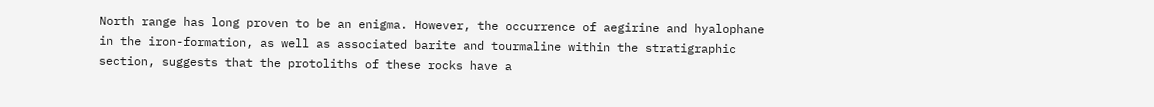North range has long proven to be an enigma. However, the occurrence of aegirine and hyalophane in the iron-formation, as well as associated barite and tourmaline within the stratigraphic section, suggests that the protoliths of these rocks have a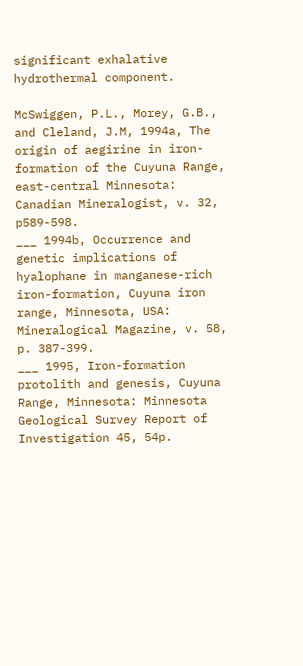significant exhalative hydrothermal component.

McSwiggen, P.L., Morey, G.B., and Cleland, J.M, 1994a, The origin of aegirine in iron-formation of the Cuyuna Range, east-central Minnesota: Canadian Mineralogist, v. 32, p589-598.
___ 1994b, Occurrence and genetic implications of hyalophane in manganese-rich iron-formation, Cuyuna iron range, Minnesota, USA: Mineralogical Magazine, v. 58, p. 387-399.
___ 1995, Iron-formation protolith and genesis, Cuyuna Range, Minnesota: Minnesota Geological Survey Report of Investigation 45, 54p.